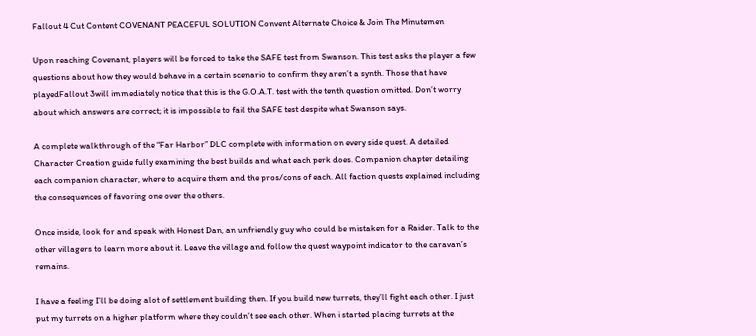Fallout 4 Cut Content COVENANT PEACEFUL SOLUTION Convent Alternate Choice & Join The Minutemen

Upon reaching Covenant, players will be forced to take the SAFE test from Swanson. This test asks the player a few questions about how they would behave in a certain scenario to confirm they aren’t a synth. Those that have playedFallout 3will immediately notice that this is the G.O.A.T. test with the tenth question omitted. Don’t worry about which answers are correct; it is impossible to fail the SAFE test despite what Swanson says.

A complete walkthrough of the “Far Harbor” DLC complete with information on every side quest. A detailed Character Creation guide fully examining the best builds and what each perk does. Companion chapter detailing each companion character, where to acquire them and the pros/cons of each. All faction quests explained including the consequences of favoring one over the others.

Once inside, look for and speak with Honest Dan, an unfriendly guy who could be mistaken for a Raider. Talk to the other villagers to learn more about it. Leave the village and follow the quest waypoint indicator to the caravan’s remains.

I have a feeling I’ll be doing alot of settlement building then. If you build new turrets, they’ll fight each other. I just put my turrets on a higher platform where they couldn’t see each other. When i started placing turrets at the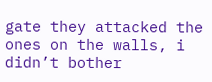gate they attacked the ones on the walls, i didn’t bother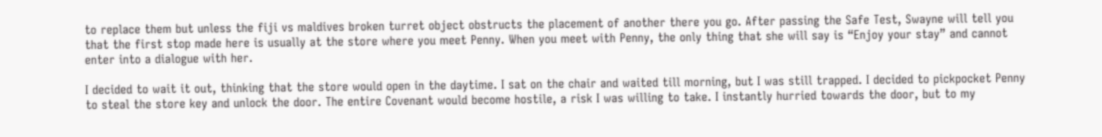to replace them but unless the fiji vs maldives broken turret object obstructs the placement of another there you go. After passing the Safe Test, Swayne will tell you that the first stop made here is usually at the store where you meet Penny. When you meet with Penny, the only thing that she will say is “Enjoy your stay” and cannot enter into a dialogue with her.

I decided to wait it out, thinking that the store would open in the daytime. I sat on the chair and waited till morning, but I was still trapped. I decided to pickpocket Penny to steal the store key and unlock the door. The entire Covenant would become hostile, a risk I was willing to take. I instantly hurried towards the door, but to my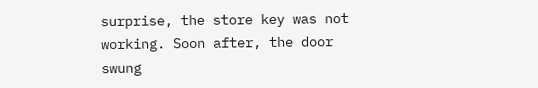surprise, the store key was not working. Soon after, the door swung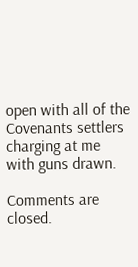open with all of the Covenants settlers charging at me with guns drawn.

Comments are closed.